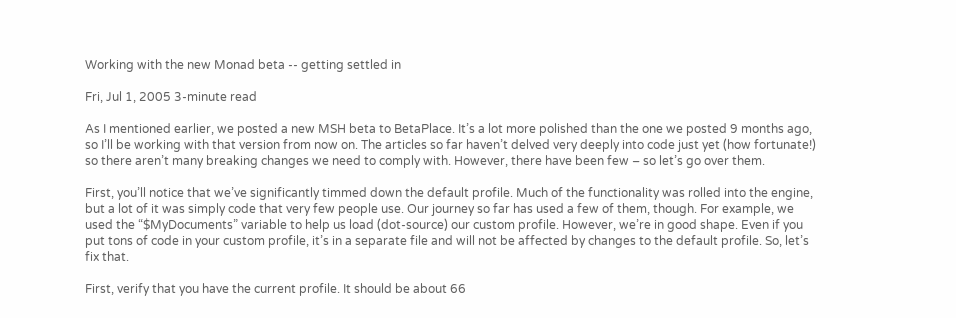Working with the new Monad beta -- getting settled in

Fri, Jul 1, 2005 3-minute read

As I mentioned earlier, we posted a new MSH beta to BetaPlace. It’s a lot more polished than the one we posted 9 months ago, so I’ll be working with that version from now on. The articles so far haven’t delved very deeply into code just yet (how fortunate!) so there aren’t many breaking changes we need to comply with. However, there have been few – so let’s go over them.

First, you’ll notice that we’ve significantly timmed down the default profile. Much of the functionality was rolled into the engine, but a lot of it was simply code that very few people use. Our journey so far has used a few of them, though. For example, we used the “$MyDocuments” variable to help us load (dot-source) our custom profile. However, we’re in good shape. Even if you put tons of code in your custom profile, it’s in a separate file and will not be affected by changes to the default profile. So, let’s fix that.

First, verify that you have the current profile. It should be about 66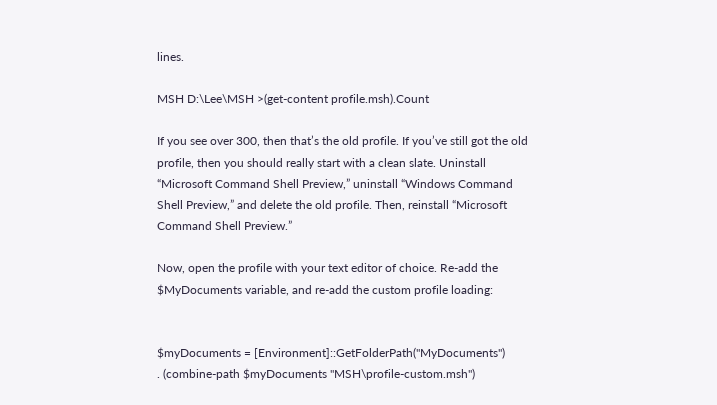lines.

MSH D:\Lee\MSH >(get-content profile.msh).Count

If you see over 300, then that’s the old profile. If you’ve still got the old profile, then you should really start with a clean slate. Uninstall “Microsoft Command Shell Preview,” uninstall “Windows Command Shell Preview,” and delete the old profile. Then, reinstall “Microsoft Command Shell Preview.”

Now, open the profile with your text editor of choice. Re-add the $MyDocuments variable, and re-add the custom profile loading:


$myDocuments = [Environment]::GetFolderPath("MyDocuments")
. (combine-path $myDocuments "MSH\profile-custom.msh")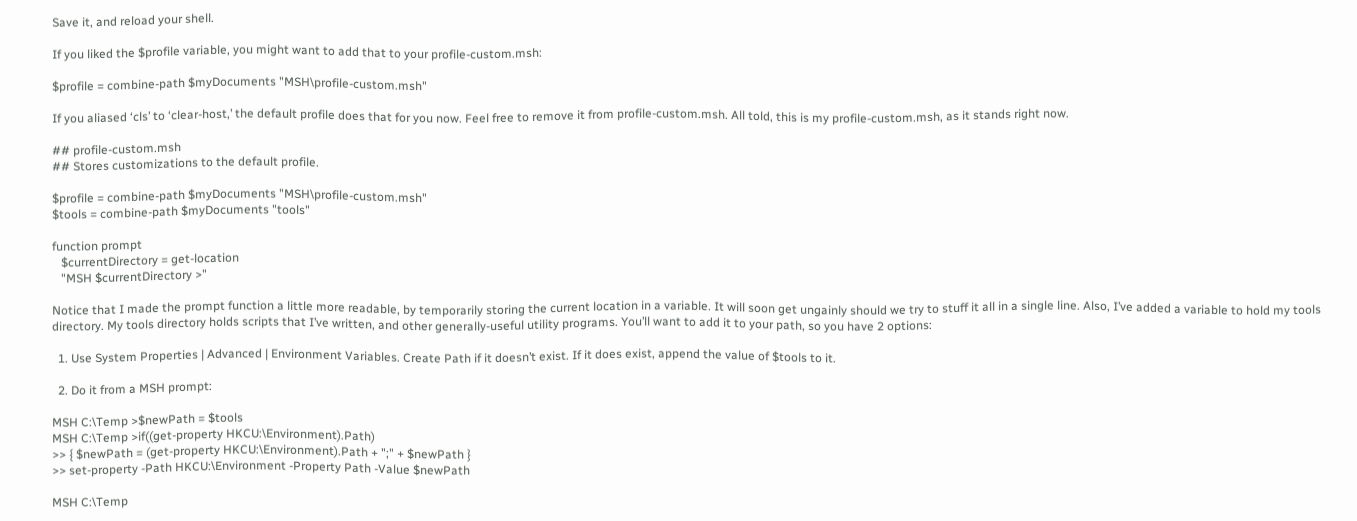Save it, and reload your shell.

If you liked the $profile variable, you might want to add that to your profile-custom.msh:

$profile = combine-path $myDocuments "MSH\profile-custom.msh"

If you aliased ‘cls’ to ‘clear-host,’ the default profile does that for you now. Feel free to remove it from profile-custom.msh. All told, this is my profile-custom.msh, as it stands right now.

## profile-custom.msh
## Stores customizations to the default profile.

$profile = combine-path $myDocuments "MSH\profile-custom.msh"
$tools = combine-path $myDocuments "tools"

function prompt
   $currentDirectory = get-location
   "MSH $currentDirectory >"

Notice that I made the prompt function a little more readable, by temporarily storing the current location in a variable. It will soon get ungainly should we try to stuff it all in a single line. Also, I’ve added a variable to hold my tools directory. My tools directory holds scripts that I’ve written, and other generally-useful utility programs. You’ll want to add it to your path, so you have 2 options:

  1. Use System Properties | Advanced | Environment Variables. Create Path if it doesn’t exist. If it does exist, append the value of $tools to it.

  2. Do it from a MSH prompt:

MSH C:\Temp >$newPath = $tools
MSH C:\Temp >if((get-property HKCU:\Environment).Path)
>> { $newPath = (get-property HKCU:\Environment).Path + ";" + $newPath }
>> set-property -Path HKCU:\Environment -Property Path -Value $newPath

MSH C:\Temp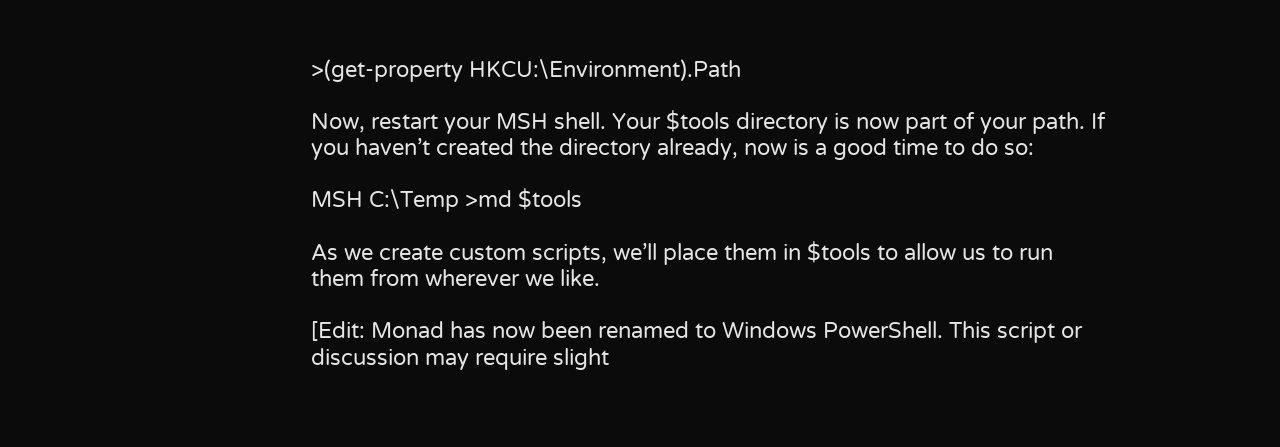>(get-property HKCU:\Environment).Path

Now, restart your MSH shell. Your $tools directory is now part of your path. If you haven’t created the directory already, now is a good time to do so:

MSH C:\Temp >md $tools

As we create custom scripts, we’ll place them in $tools to allow us to run them from wherever we like.

[Edit: Monad has now been renamed to Windows PowerShell. This script or discussion may require slight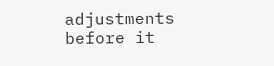adjustments before it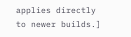applies directly to newer builds.]